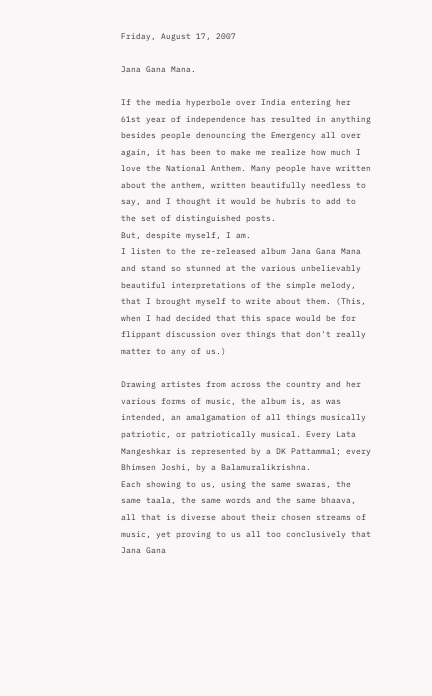Friday, August 17, 2007

Jana Gana Mana.

If the media hyperbole over India entering her 61st year of independence has resulted in anything besides people denouncing the Emergency all over again, it has been to make me realize how much I love the National Anthem. Many people have written about the anthem, written beautifully needless to say, and I thought it would be hubris to add to the set of distinguished posts.
But, despite myself, I am.
I listen to the re-released album Jana Gana Mana and stand so stunned at the various unbelievably beautiful interpretations of the simple melody, that I brought myself to write about them. (This, when I had decided that this space would be for flippant discussion over things that don't really matter to any of us.)

Drawing artistes from across the country and her various forms of music, the album is, as was intended, an amalgamation of all things musically patriotic, or patriotically musical. Every Lata Mangeshkar is represented by a DK Pattammal; every Bhimsen Joshi, by a Balamuralikrishna.
Each showing to us, using the same swaras, the same taala, the same words and the same bhaava, all that is diverse about their chosen streams of music, yet proving to us all too conclusively that Jana Gana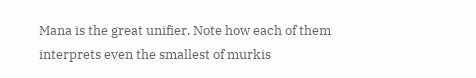Mana is the great unifier. Note how each of them interprets even the smallest of murkis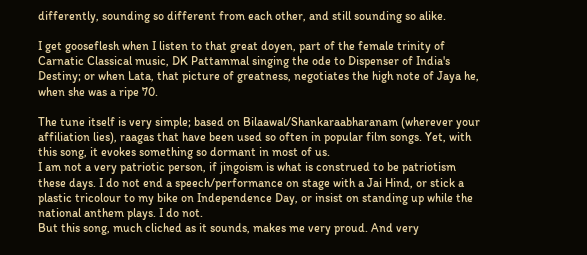differently, sounding so different from each other, and still sounding so alike.

I get gooseflesh when I listen to that great doyen, part of the female trinity of Carnatic Classical music, DK Pattammal singing the ode to Dispenser of India's Destiny; or when Lata, that picture of greatness, negotiates the high note of Jaya he, when she was a ripe 70.

The tune itself is very simple; based on Bilaawal/Shankaraabharanam (wherever your affiliation lies), raagas that have been used so often in popular film songs. Yet, with this song, it evokes something so dormant in most of us.
I am not a very patriotic person, if jingoism is what is construed to be patriotism these days. I do not end a speech/performance on stage with a Jai Hind, or stick a plastic tricolour to my bike on Independence Day, or insist on standing up while the national anthem plays. I do not.
But this song, much cliched as it sounds, makes me very proud. And very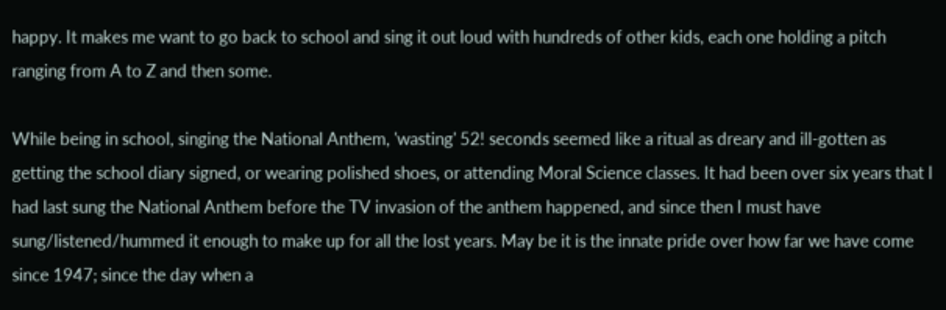happy. It makes me want to go back to school and sing it out loud with hundreds of other kids, each one holding a pitch ranging from A to Z and then some.

While being in school, singing the National Anthem, 'wasting' 52! seconds seemed like a ritual as dreary and ill-gotten as getting the school diary signed, or wearing polished shoes, or attending Moral Science classes. It had been over six years that I had last sung the National Anthem before the TV invasion of the anthem happened, and since then I must have sung/listened/hummed it enough to make up for all the lost years. May be it is the innate pride over how far we have come since 1947; since the day when a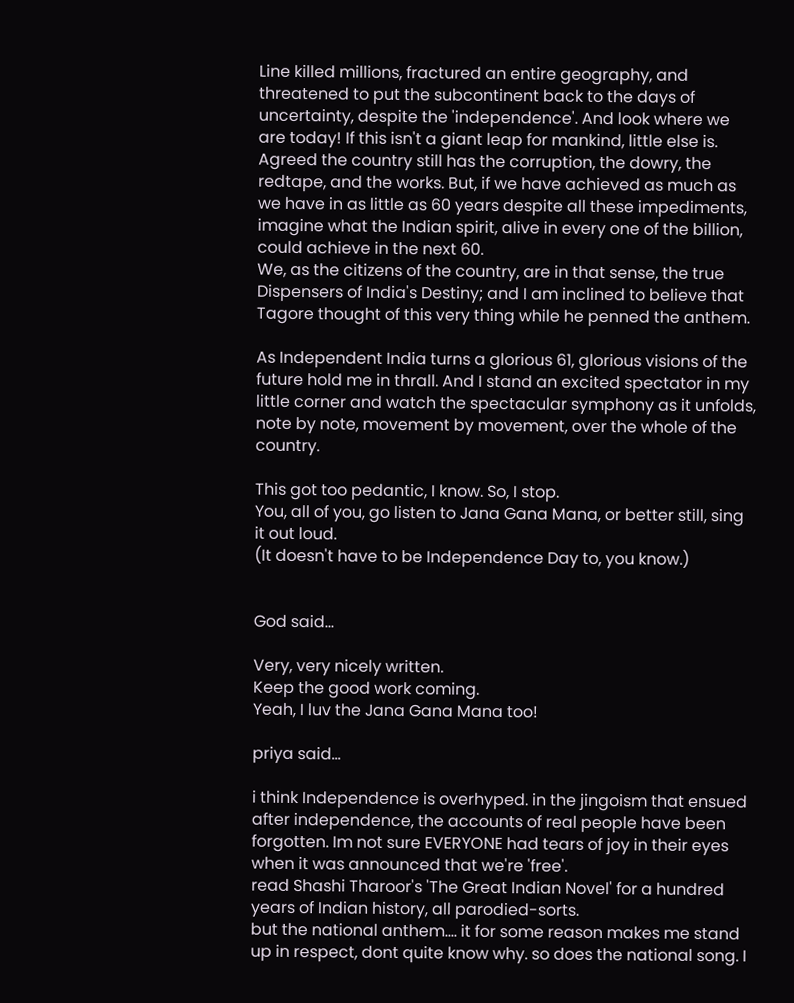Line killed millions, fractured an entire geography, and threatened to put the subcontinent back to the days of uncertainty, despite the 'independence'. And look where we are today! If this isn't a giant leap for mankind, little else is. Agreed the country still has the corruption, the dowry, the redtape, and the works. But, if we have achieved as much as we have in as little as 60 years despite all these impediments, imagine what the Indian spirit, alive in every one of the billion, could achieve in the next 60.
We, as the citizens of the country, are in that sense, the true Dispensers of India's Destiny; and I am inclined to believe that Tagore thought of this very thing while he penned the anthem.

As Independent India turns a glorious 61, glorious visions of the future hold me in thrall. And I stand an excited spectator in my little corner and watch the spectacular symphony as it unfolds, note by note, movement by movement, over the whole of the country.

This got too pedantic, I know. So, I stop.
You, all of you, go listen to Jana Gana Mana, or better still, sing it out loud.
(It doesn't have to be Independence Day to, you know.)


God said...

Very, very nicely written.
Keep the good work coming.
Yeah, I luv the Jana Gana Mana too!

priya said...

i think Independence is overhyped. in the jingoism that ensued after independence, the accounts of real people have been forgotten. Im not sure EVERYONE had tears of joy in their eyes when it was announced that we're 'free'.
read Shashi Tharoor's 'The Great Indian Novel' for a hundred years of Indian history, all parodied-sorts.
but the national anthem.... it for some reason makes me stand up in respect, dont quite know why. so does the national song. I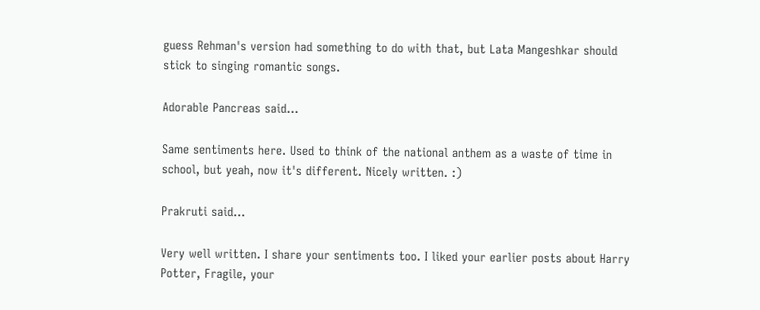guess Rehman's version had something to do with that, but Lata Mangeshkar should stick to singing romantic songs.

Adorable Pancreas said...

Same sentiments here. Used to think of the national anthem as a waste of time in school, but yeah, now it's different. Nicely written. :)

Prakruti said...

Very well written. I share your sentiments too. I liked your earlier posts about Harry Potter, Fragile, your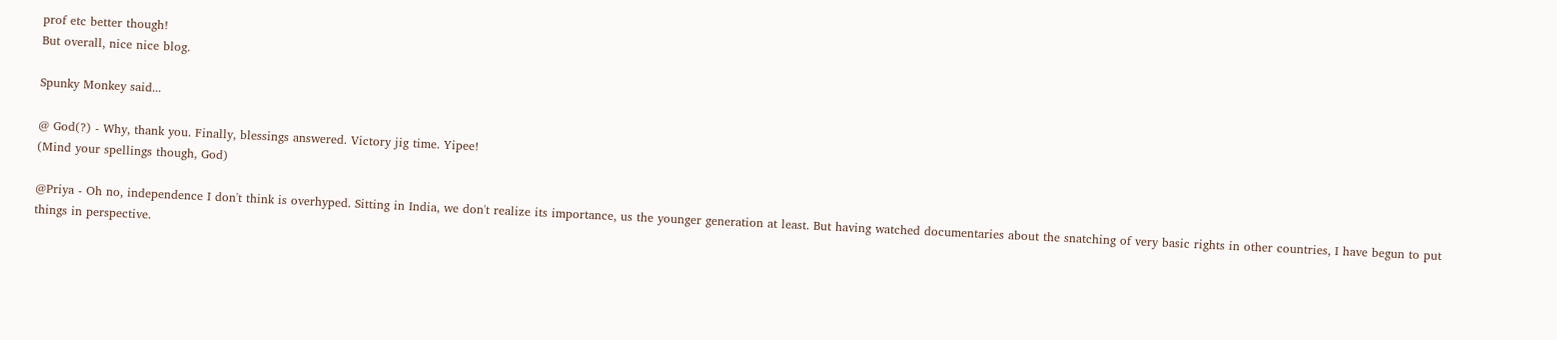prof etc better though!
But overall, nice nice blog.

Spunky Monkey said...

@ God(?) - Why, thank you. Finally, blessings answered. Victory jig time. Yipee!
(Mind your spellings though, God)

@Priya - Oh no, independence I don't think is overhyped. Sitting in India, we don't realize its importance, us the younger generation at least. But having watched documentaries about the snatching of very basic rights in other countries, I have begun to put things in perspective.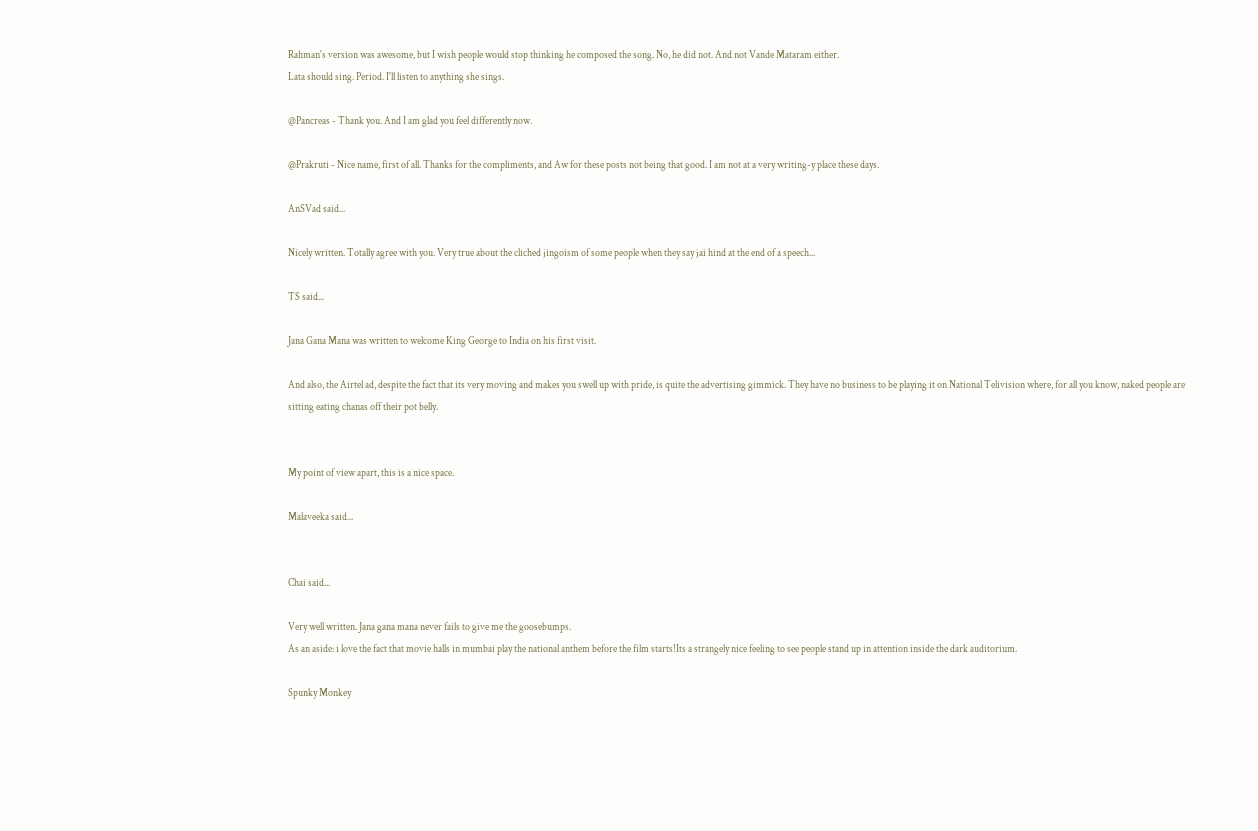Rahman's version was awesome, but I wish people would stop thinking he composed the song. No, he did not. And not Vande Mataram either.
Lata should sing. Period. I'll listen to anything she sings.

@Pancreas - Thank you. And I am glad you feel differently now.

@Prakruti - Nice name, first of all. Thanks for the compliments, and Aw for these posts not being that good. I am not at a very writing-y place these days.

AnSVad said...

Nicely written. Totally agree with you. Very true about the cliched jingoism of some people when they say jai hind at the end of a speech...

TS said...

Jana Gana Mana was written to welcome King George to India on his first visit.

And also, the Airtel ad, despite the fact that its very moving and makes you swell up with pride, is quite the advertising gimmick. They have no business to be playing it on National Telivision where, for all you know, naked people are sitting eating chanas off their pot belly.


My point of view apart, this is a nice space.

Malaveeka said...


Chai said...

Very well written. Jana gana mana never fails to give me the goosebumps.
As an aside: i love the fact that movie halls in mumbai play the national anthem before the film starts!Its a strangely nice feeling to see people stand up in attention inside the dark auditorium.

Spunky Monkey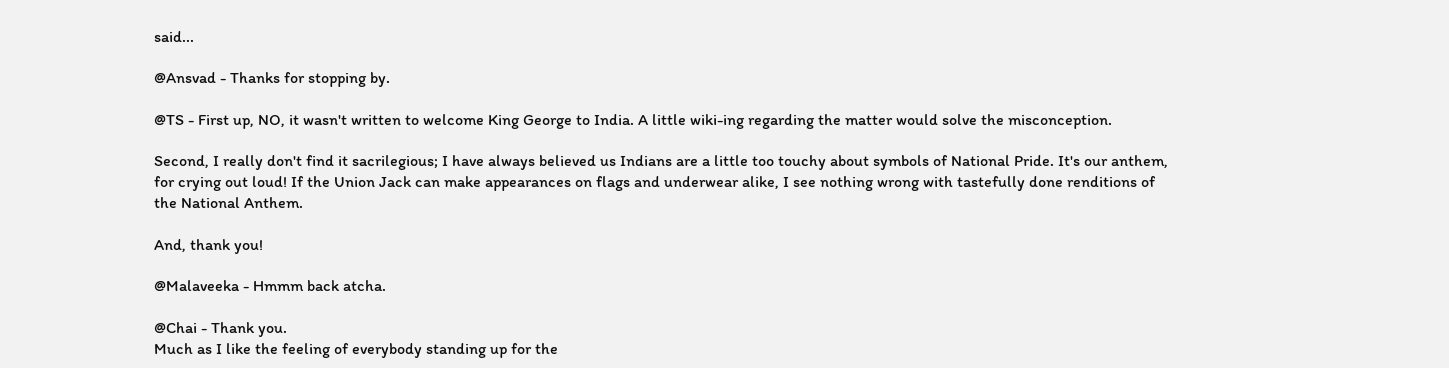said...

@Ansvad - Thanks for stopping by.

@TS - First up, NO, it wasn't written to welcome King George to India. A little wiki-ing regarding the matter would solve the misconception.

Second, I really don't find it sacrilegious; I have always believed us Indians are a little too touchy about symbols of National Pride. It's our anthem, for crying out loud! If the Union Jack can make appearances on flags and underwear alike, I see nothing wrong with tastefully done renditions of the National Anthem.

And, thank you!

@Malaveeka - Hmmm back atcha.

@Chai - Thank you.
Much as I like the feeling of everybody standing up for the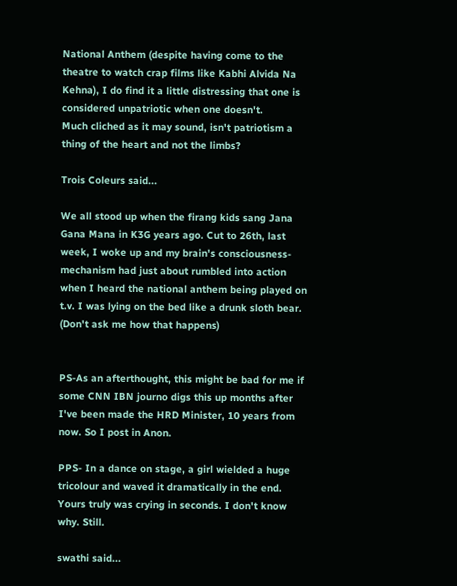National Anthem (despite having come to the theatre to watch crap films like Kabhi Alvida Na Kehna), I do find it a little distressing that one is considered unpatriotic when one doesn't.
Much cliched as it may sound, isn't patriotism a thing of the heart and not the limbs?

Trois Coleurs said...

We all stood up when the firang kids sang Jana Gana Mana in K3G years ago. Cut to 26th, last week, I woke up and my brain's consciousness-mechanism had just about rumbled into action when I heard the national anthem being played on t.v. I was lying on the bed like a drunk sloth bear. (Don't ask me how that happens)


PS-As an afterthought, this might be bad for me if some CNN IBN journo digs this up months after I've been made the HRD Minister, 10 years from now. So I post in Anon.

PPS- In a dance on stage, a girl wielded a huge tricolour and waved it dramatically in the end. Yours truly was crying in seconds. I don't know why. Still.

swathi said...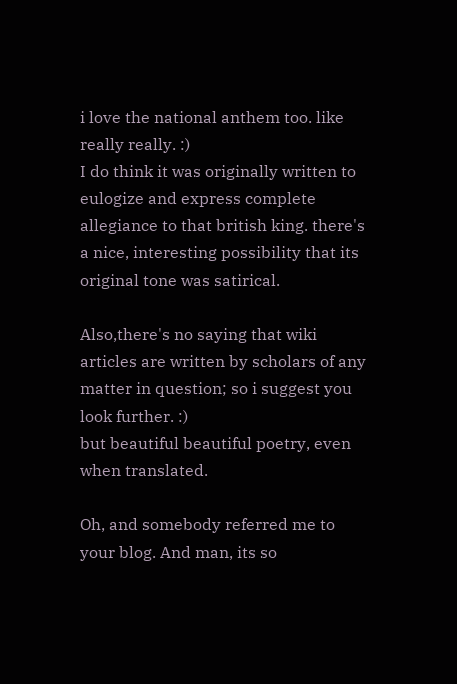i love the national anthem too. like really really. :)
I do think it was originally written to eulogize and express complete allegiance to that british king. there's a nice, interesting possibility that its original tone was satirical.

Also,there's no saying that wiki articles are written by scholars of any matter in question; so i suggest you look further. :)
but beautiful beautiful poetry, even when translated.

Oh, and somebody referred me to your blog. And man, its so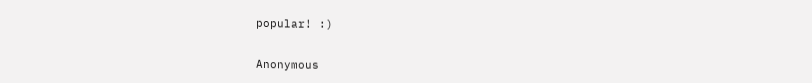popular! :)

Anonymous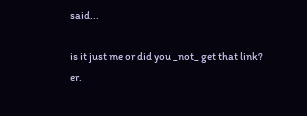said...

is it just me or did you _not_ get that link?
er.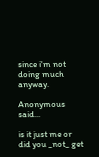since i'm not doing much anyway.

Anonymous said...

is it just me or did you _not_ get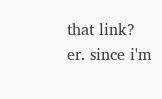that link?
er. since i'm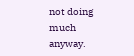not doing much anyway.